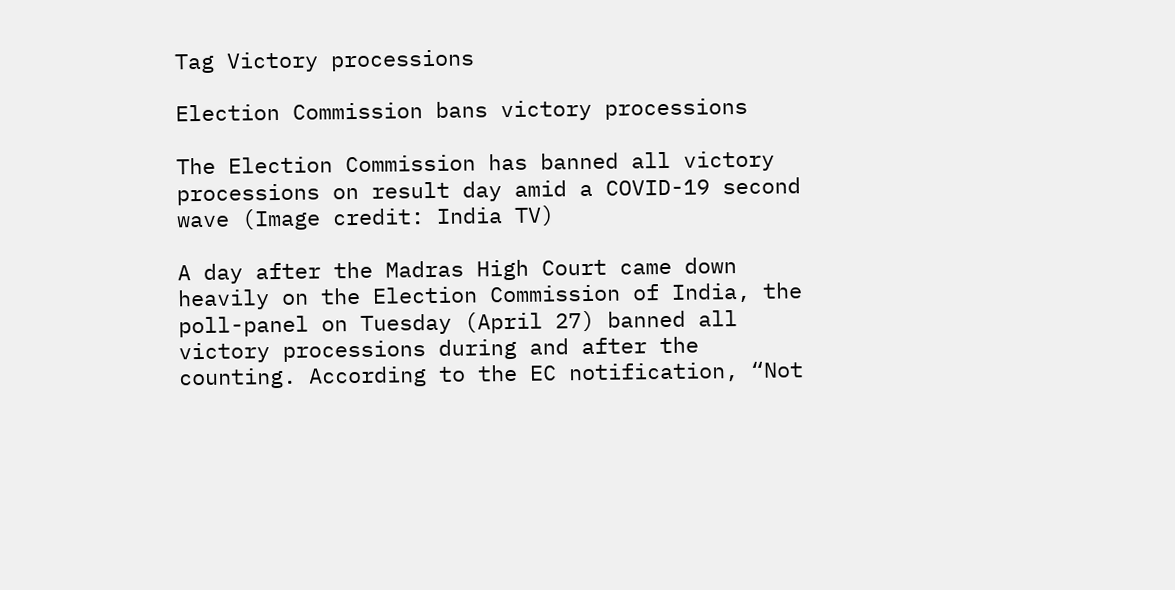Tag Victory processions

Election Commission bans victory processions

The Election Commission has banned all victory processions on result day amid a COVID-19 second wave (Image credit: India TV)

A day after the Madras High Court came down heavily on the Election Commission of India, the poll-panel on Tuesday (April 27) banned all victory processions during and after the counting. According to the EC notification, “Not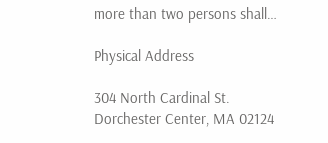more than two persons shall…

Physical Address

304 North Cardinal St.
Dorchester Center, MA 02124